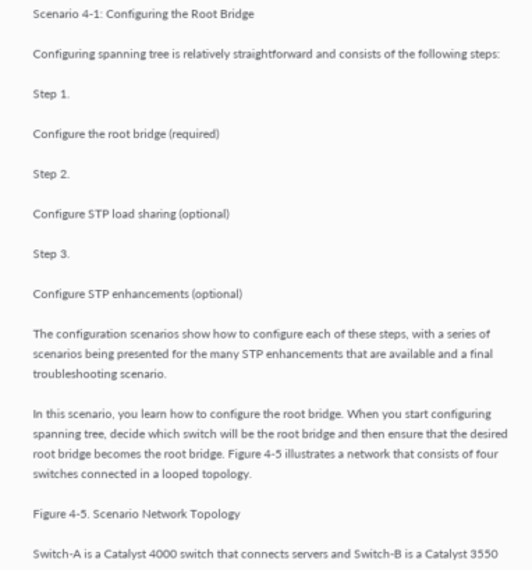Scenario 4-1: Configuring the Root Bridge

Configuring spanning tree is relatively straightforward and consists of the following steps:

Step 1.

Configure the root bridge (required)

Step 2.

Configure STP load sharing (optional)

Step 3.

Configure STP enhancements (optional)

The configuration scenarios show how to configure each of these steps, with a series of scenarios being presented for the many STP enhancements that are available and a final troubleshooting scenario.

In this scenario, you learn how to configure the root bridge. When you start configuring spanning tree, decide which switch will be the root bridge and then ensure that the desired root bridge becomes the root bridge. Figure 4-5 illustrates a network that consists of four switches connected in a looped topology.

Figure 4-5. Scenario Network Topology

Switch-A is a Catalyst 4000 switch that connects servers and Switch-B is a Catalyst 3550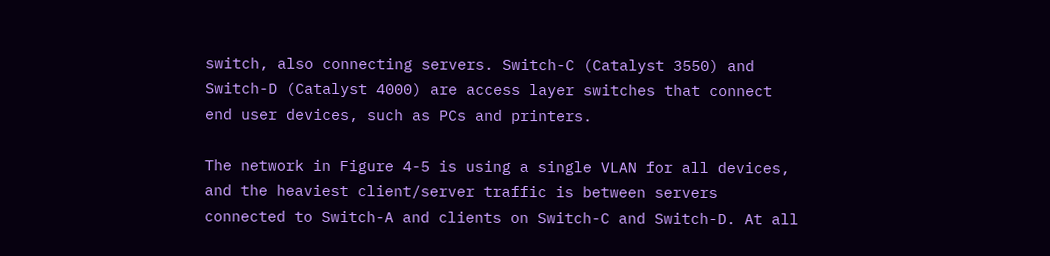switch, also connecting servers. Switch-C (Catalyst 3550) and Switch-D (Catalyst 4000) are access layer switches that connect end user devices, such as PCs and printers.

The network in Figure 4-5 is using a single VLAN for all devices, and the heaviest client/server traffic is between servers connected to Switch-A and clients on Switch-C and Switch-D. At all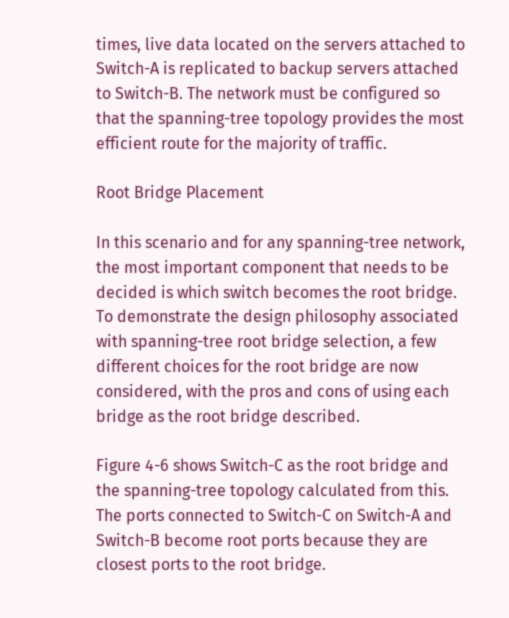times, live data located on the servers attached to Switch-A is replicated to backup servers attached to Switch-B. The network must be configured so that the spanning-tree topology provides the most efficient route for the majority of traffic.

Root Bridge Placement

In this scenario and for any spanning-tree network, the most important component that needs to be decided is which switch becomes the root bridge. To demonstrate the design philosophy associated with spanning-tree root bridge selection, a few different choices for the root bridge are now considered, with the pros and cons of using each bridge as the root bridge described.

Figure 4-6 shows Switch-C as the root bridge and the spanning-tree topology calculated from this. The ports connected to Switch-C on Switch-A and Switch-B become root ports because they are closest ports to the root bridge.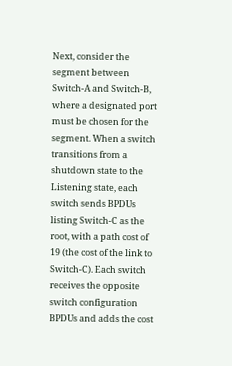Next, consider the segment between Switch-A and Switch-B, where a designated port must be chosen for the segment. When a switch transitions from a shutdown state to the Listening state, each switch sends BPDUs listing Switch-C as the root, with a path cost of 19 (the cost of the link to Switch-C). Each switch receives the opposite switch configuration BPDUs and adds the cost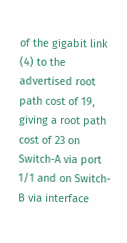of the gigabit link (4) to the advertised root path cost of 19, giving a root path cost of 23 on Switch-A via port 1/1 and on Switch-B via interface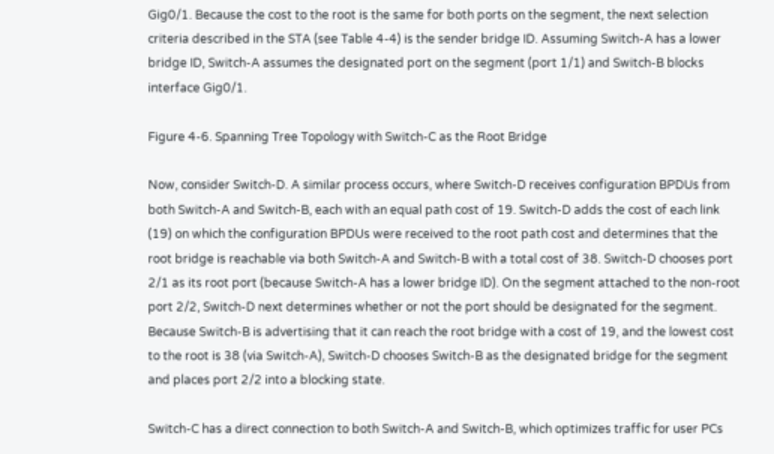Gig0/1. Because the cost to the root is the same for both ports on the segment, the next selection criteria described in the STA (see Table 4-4) is the sender bridge ID. Assuming Switch-A has a lower bridge ID, Switch-A assumes the designated port on the segment (port 1/1) and Switch-B blocks interface Gig0/1.

Figure 4-6. Spanning Tree Topology with Switch-C as the Root Bridge

Now, consider Switch-D. A similar process occurs, where Switch-D receives configuration BPDUs from both Switch-A and Switch-B, each with an equal path cost of 19. Switch-D adds the cost of each link (19) on which the configuration BPDUs were received to the root path cost and determines that the root bridge is reachable via both Switch-A and Switch-B with a total cost of 38. Switch-D chooses port 2/1 as its root port (because Switch-A has a lower bridge ID). On the segment attached to the non-root port 2/2, Switch-D next determines whether or not the port should be designated for the segment. Because Switch-B is advertising that it can reach the root bridge with a cost of 19, and the lowest cost to the root is 38 (via Switch-A), Switch-D chooses Switch-B as the designated bridge for the segment and places port 2/2 into a blocking state.

Switch-C has a direct connection to both Switch-A and Switch-B, which optimizes traffic for user PCs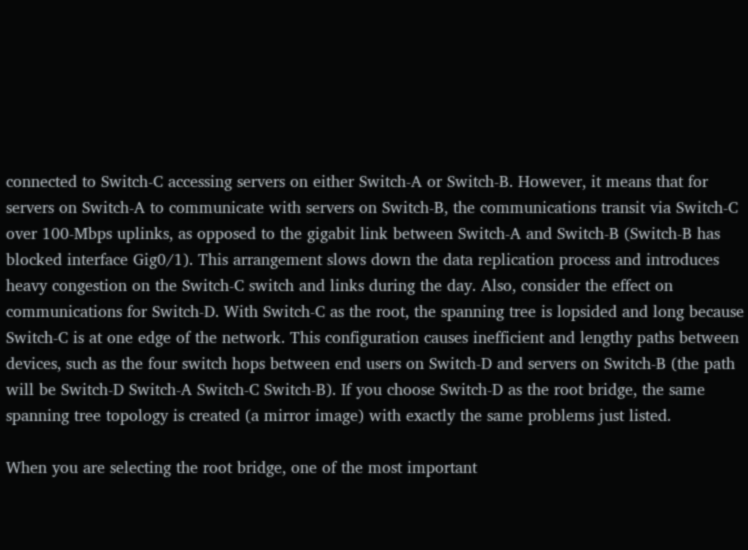connected to Switch-C accessing servers on either Switch-A or Switch-B. However, it means that for servers on Switch-A to communicate with servers on Switch-B, the communications transit via Switch-C over 100-Mbps uplinks, as opposed to the gigabit link between Switch-A and Switch-B (Switch-B has blocked interface Gig0/1). This arrangement slows down the data replication process and introduces heavy congestion on the Switch-C switch and links during the day. Also, consider the effect on communications for Switch-D. With Switch-C as the root, the spanning tree is lopsided and long because Switch-C is at one edge of the network. This configuration causes inefficient and lengthy paths between devices, such as the four switch hops between end users on Switch-D and servers on Switch-B (the path will be Switch-D Switch-A Switch-C Switch-B). If you choose Switch-D as the root bridge, the same spanning tree topology is created (a mirror image) with exactly the same problems just listed.

When you are selecting the root bridge, one of the most important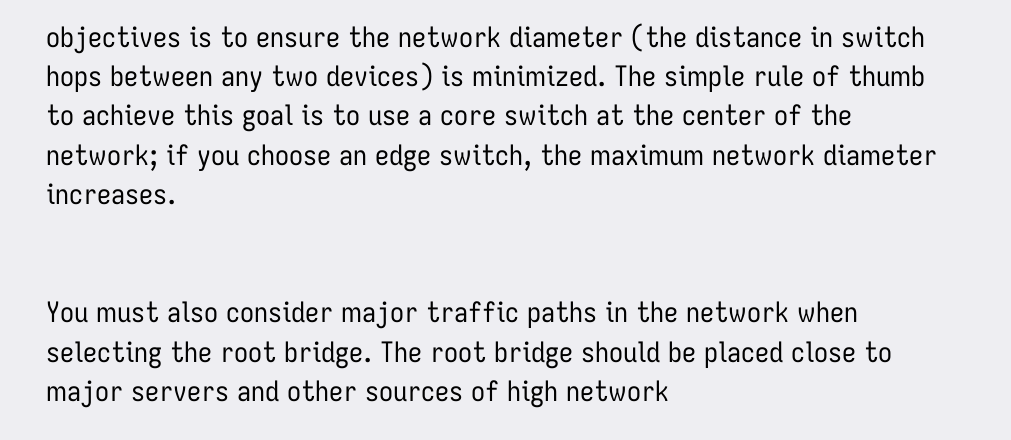objectives is to ensure the network diameter (the distance in switch hops between any two devices) is minimized. The simple rule of thumb to achieve this goal is to use a core switch at the center of the network; if you choose an edge switch, the maximum network diameter increases.


You must also consider major traffic paths in the network when selecting the root bridge. The root bridge should be placed close to major servers and other sources of high network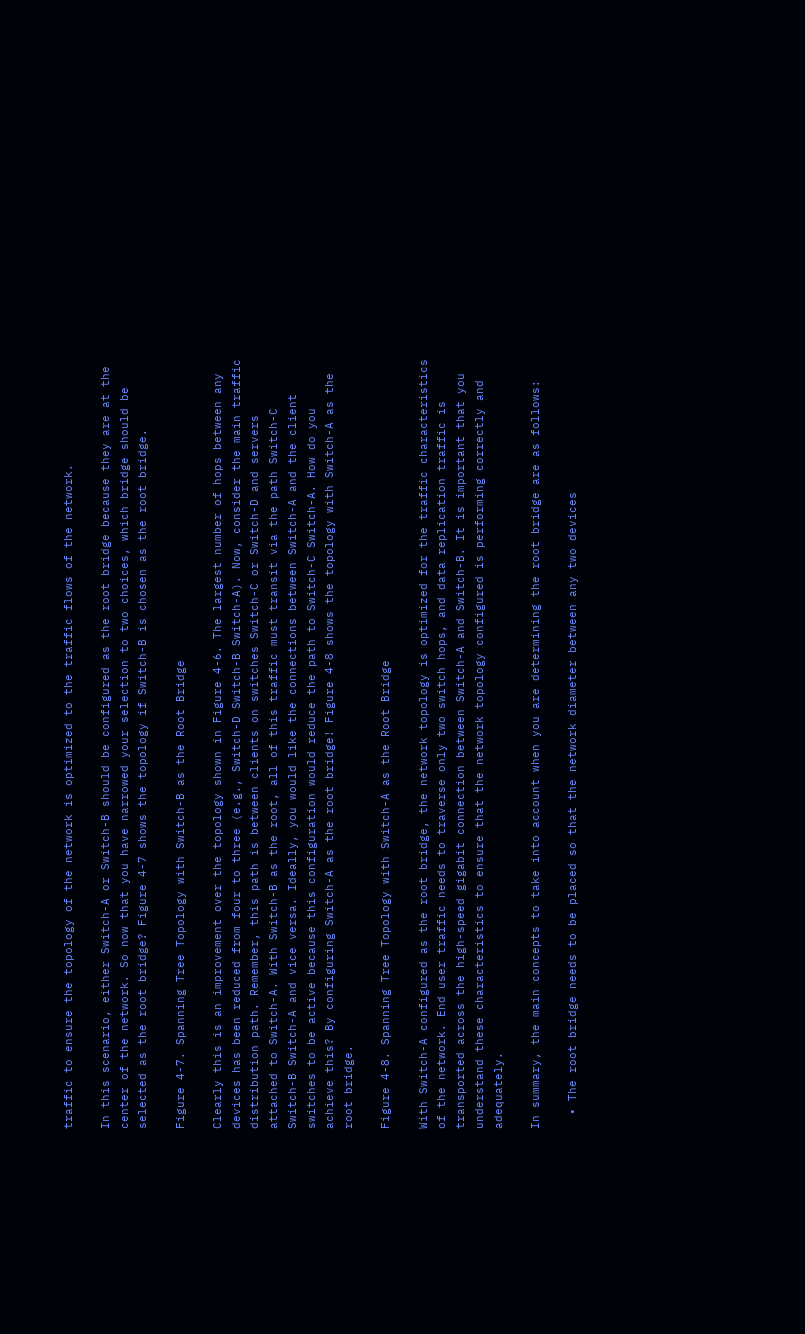traffic to ensure the topology of the network is optimized to the traffic flows of the network.

In this scenario, either Switch-A or Switch-B should be configured as the root bridge because they are at the center of the network. So now that you have narrowed your selection to two choices, which bridge should be selected as the root bridge? Figure 4-7 shows the topology if Switch-B is chosen as the root bridge.

Figure 4-7. Spanning Tree Topology with Switch-B as the Root Bridge

Clearly this is an improvement over the topology shown in Figure 4-6. The largest number of hops between any devices has been reduced from four to three (e.g., Switch-D Switch-B Switch-A). Now, consider the main traffic distribution path. Remember, this path is between clients on switches Switch-C or Switch-D and servers attached to Switch-A. With Switch-B as the root, all of this traffic must transit via the path Switch-C Switch-B Switch-A and vice versa. Ideally, you would like the connections between Switch-A and the client switches to be active because this configuration would reduce the path to Switch-C Switch-A. How do you achieve this? By configuring Switch-A as the root bridge! Figure 4-8 shows the topology with Switch-A as the root bridge.

Figure 4-8. Spanning Tree Topology with Switch-A as the Root Bridge

With Switch-A configured as the root bridge, the network topology is optimized for the traffic characteristics of the network. End user traffic needs to traverse only two switch hops, and data replication traffic is transported across the high-speed gigabit connection between Switch-A and Switch-B. It is important that you understand these characteristics to ensure that the network topology configured is performing correctly and adequately.

In summary, the main concepts to take into account when you are determining the root bridge are as follows:

  • The root bridge needs to be placed so that the network diameter between any two devices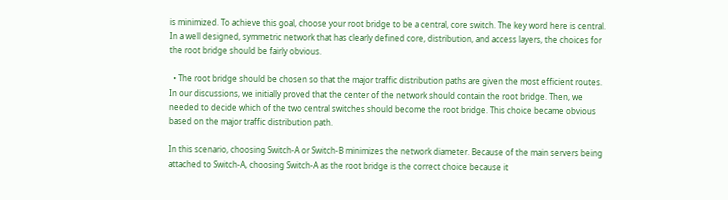is minimized. To achieve this goal, choose your root bridge to be a central, core switch. The key word here is central. In a well designed, symmetric network that has clearly defined core, distribution, and access layers, the choices for the root bridge should be fairly obvious.

  • The root bridge should be chosen so that the major traffic distribution paths are given the most efficient routes. In our discussions, we initially proved that the center of the network should contain the root bridge. Then, we needed to decide which of the two central switches should become the root bridge. This choice became obvious based on the major traffic distribution path.

In this scenario, choosing Switch-A or Switch-B minimizes the network diameter. Because of the main servers being attached to Switch-A, choosing Switch-A as the root bridge is the correct choice because it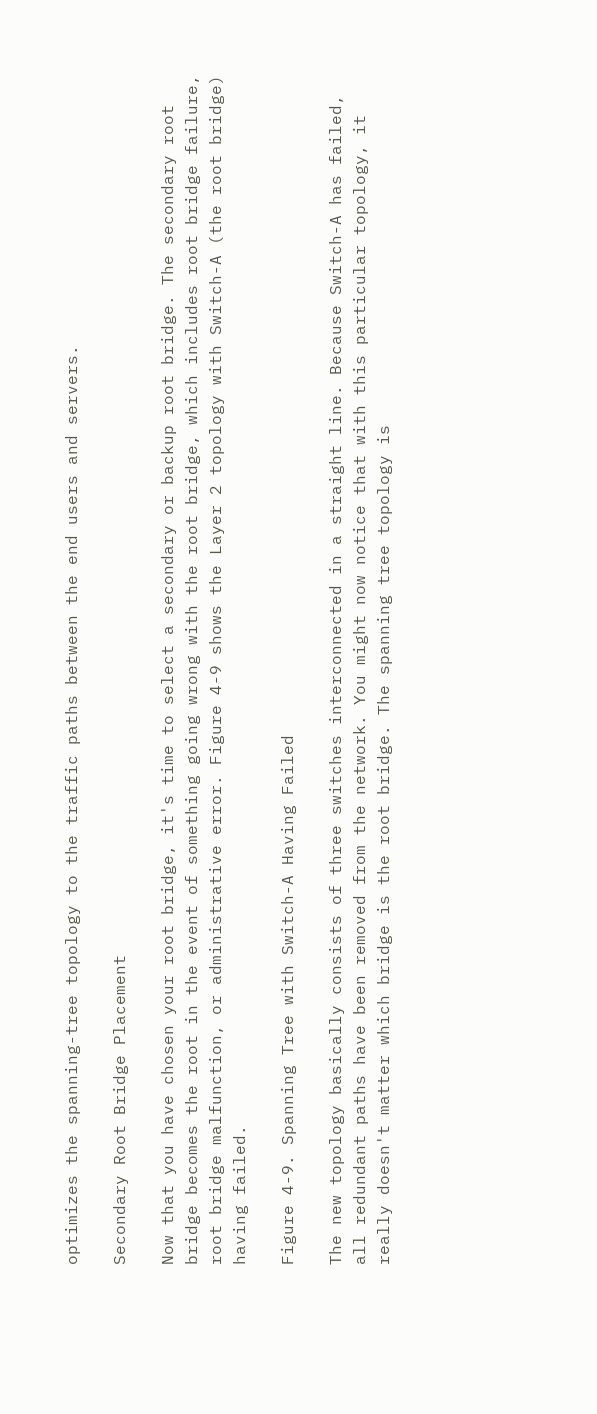optimizes the spanning-tree topology to the traffic paths between the end users and servers.

Secondary Root Bridge Placement

Now that you have chosen your root bridge, it's time to select a secondary or backup root bridge. The secondary root bridge becomes the root in the event of something going wrong with the root bridge, which includes root bridge failure, root bridge malfunction, or administrative error. Figure 4-9 shows the Layer 2 topology with Switch-A (the root bridge) having failed.

Figure 4-9. Spanning Tree with Switch-A Having Failed

The new topology basically consists of three switches interconnected in a straight line. Because Switch-A has failed, all redundant paths have been removed from the network. You might now notice that with this particular topology, it really doesn't matter which bridge is the root bridge. The spanning tree topology is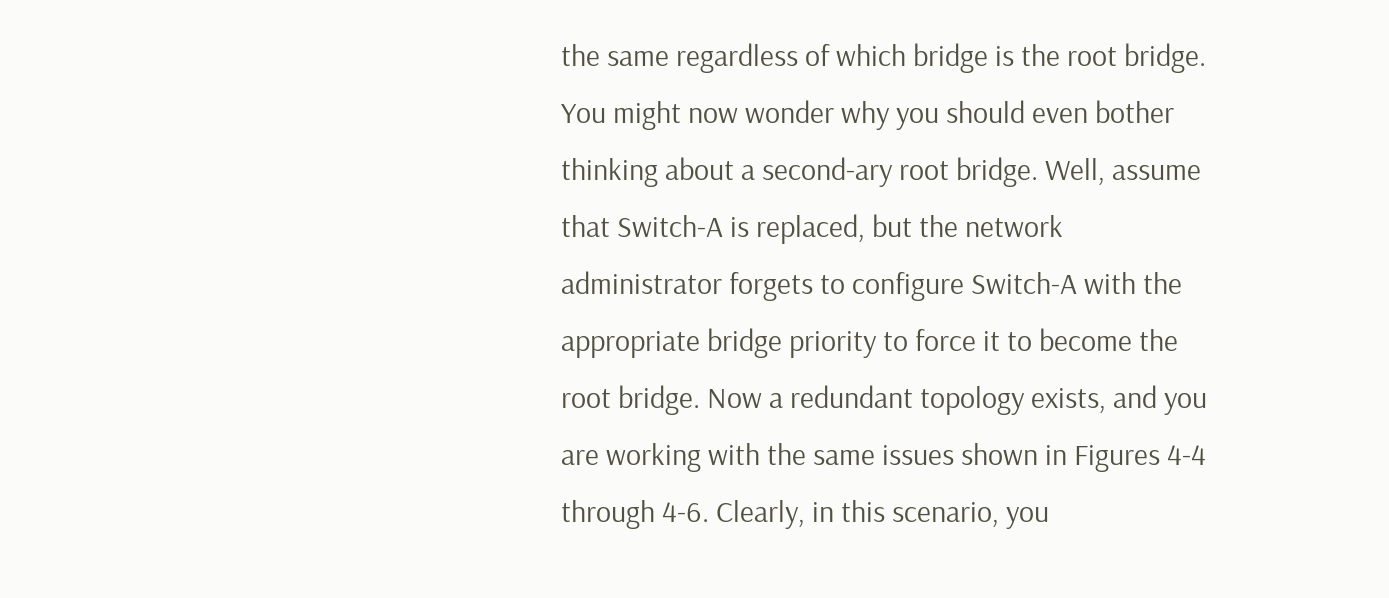the same regardless of which bridge is the root bridge. You might now wonder why you should even bother thinking about a second-ary root bridge. Well, assume that Switch-A is replaced, but the network administrator forgets to configure Switch-A with the appropriate bridge priority to force it to become the root bridge. Now a redundant topology exists, and you are working with the same issues shown in Figures 4-4 through 4-6. Clearly, in this scenario, you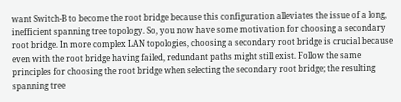want Switch-B to become the root bridge because this configuration alleviates the issue of a long, inefficient spanning tree topology. So, you now have some motivation for choosing a secondary root bridge. In more complex LAN topologies, choosing a secondary root bridge is crucial because even with the root bridge having failed, redundant paths might still exist. Follow the same principles for choosing the root bridge when selecting the secondary root bridge; the resulting spanning tree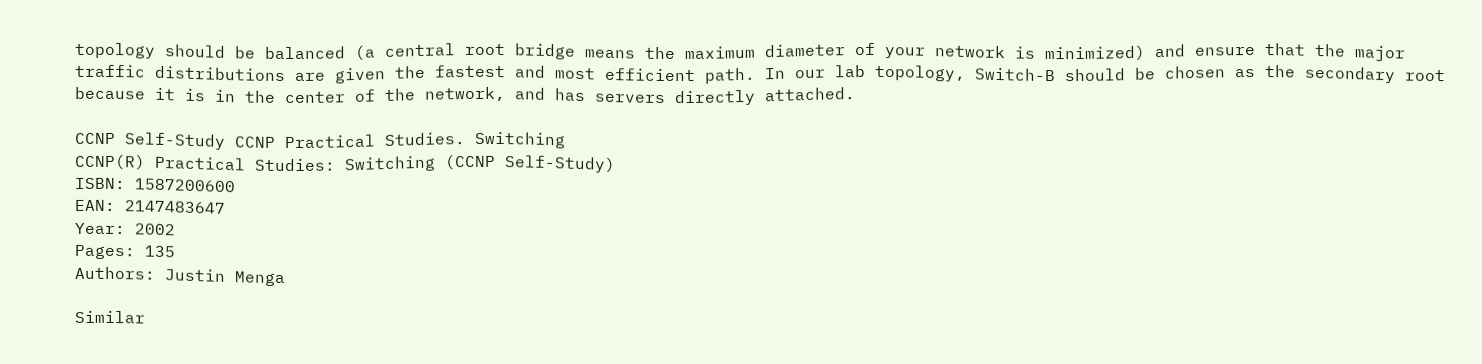topology should be balanced (a central root bridge means the maximum diameter of your network is minimized) and ensure that the major traffic distributions are given the fastest and most efficient path. In our lab topology, Switch-B should be chosen as the secondary root because it is in the center of the network, and has servers directly attached.

CCNP Self-Study CCNP Practical Studies. Switching
CCNP(R) Practical Studies: Switching (CCNP Self-Study)
ISBN: 1587200600
EAN: 2147483647
Year: 2002
Pages: 135
Authors: Justin Menga

Similar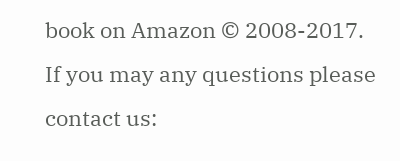book on Amazon © 2008-2017.
If you may any questions please contact us: